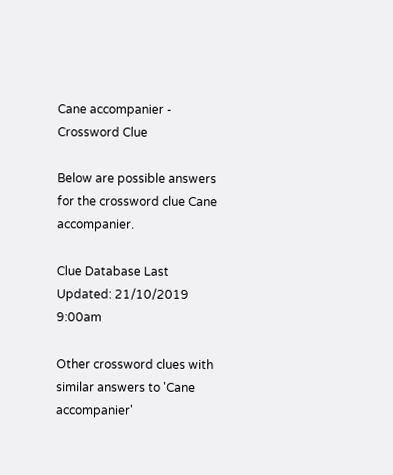Cane accompanier - Crossword Clue

Below are possible answers for the crossword clue Cane accompanier.

Clue Database Last Updated: 21/10/2019 9:00am

Other crossword clues with similar answers to 'Cane accompanier'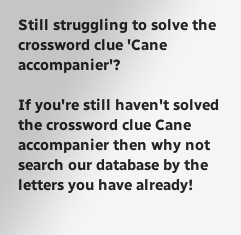Still struggling to solve the crossword clue 'Cane accompanier'?

If you're still haven't solved the crossword clue Cane accompanier then why not search our database by the letters you have already!